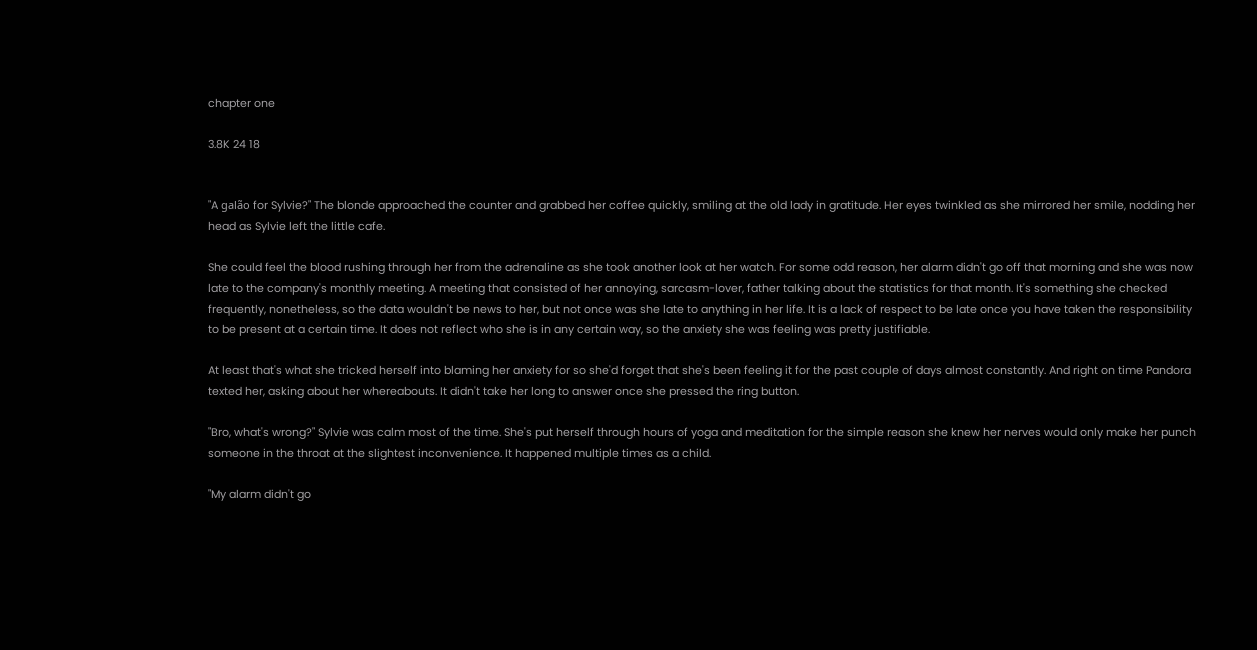chapter one

3.8K 24 18


"A galão for Sylvie?" The blonde approached the counter and grabbed her coffee quickly, smiling at the old lady in gratitude. Her eyes twinkled as she mirrored her smile, nodding her head as Sylvie left the little cafe.

She could feel the blood rushing through her from the adrenaline as she took another look at her watch. For some odd reason, her alarm didn't go off that morning and she was now late to the company's monthly meeting. A meeting that consisted of her annoying, sarcasm-lover, father talking about the statistics for that month. It's something she checked frequently, nonetheless, so the data wouldn't be news to her, but not once was she late to anything in her life. It is a lack of respect to be late once you have taken the responsibility to be present at a certain time. It does not reflect who she is in any certain way, so the anxiety she was feeling was pretty justifiable.

At least that's what she tricked herself into blaming her anxiety for so she'd forget that she's been feeling it for the past couple of days almost constantly. And right on time Pandora texted her, asking about her whereabouts. It didn't take her long to answer once she pressed the ring button.

"Bro, what's wrong?" Sylvie was calm most of the time. She's put herself through hours of yoga and meditation for the simple reason she knew her nerves would only make her punch someone in the throat at the slightest inconvenience. It happened multiple times as a child.

"My alarm didn't go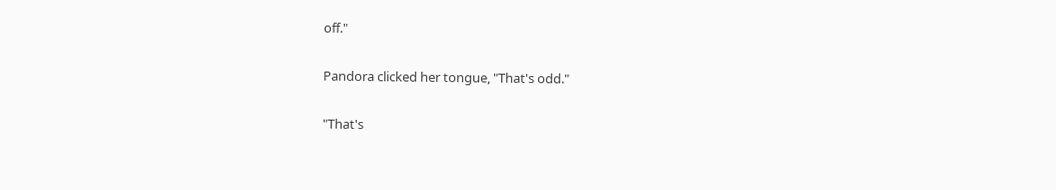off."

Pandora clicked her tongue, "That's odd."

"That's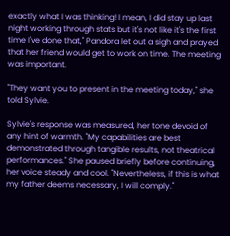exactly what I was thinking! I mean, I did stay up last night working through stats but it's not like it's the first time I've done that," Pandora let out a sigh and prayed that her friend would get to work on time. The meeting was important.

"They want you to present in the meeting today," she told Sylvie.

Sylvie's response was measured, her tone devoid of any hint of warmth. "My capabilities are best demonstrated through tangible results, not theatrical performances." She paused briefly before continuing, her voice steady and cool. "Nevertheless, if this is what my father deems necessary, I will comply."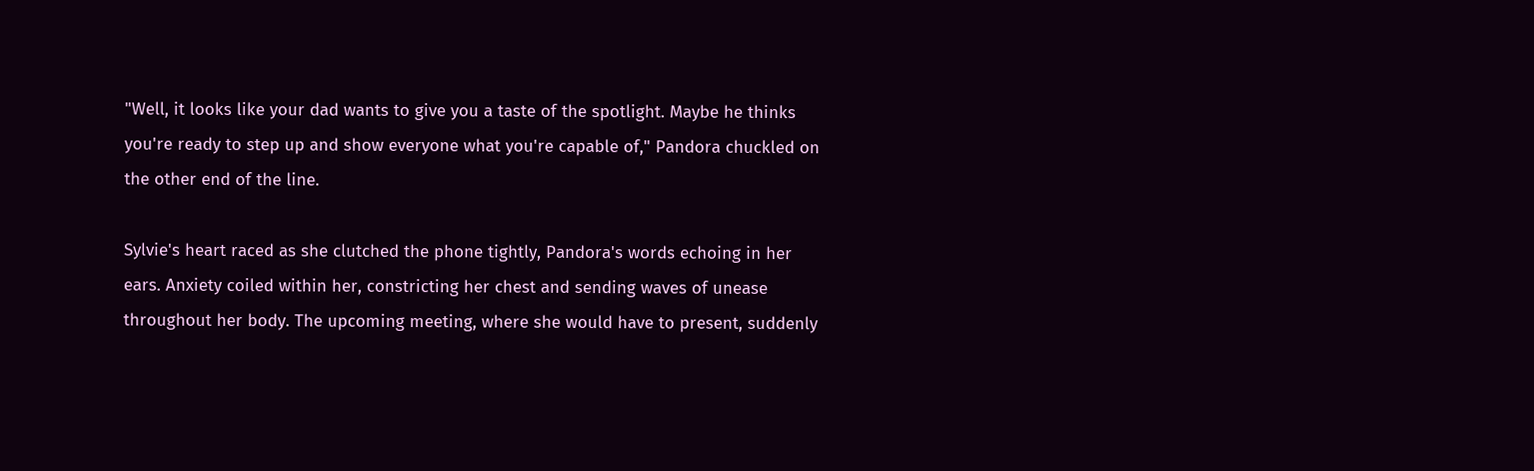"Well, it looks like your dad wants to give you a taste of the spotlight. Maybe he thinks you're ready to step up and show everyone what you're capable of," Pandora chuckled on the other end of the line.

Sylvie's heart raced as she clutched the phone tightly, Pandora's words echoing in her ears. Anxiety coiled within her, constricting her chest and sending waves of unease throughout her body. The upcoming meeting, where she would have to present, suddenly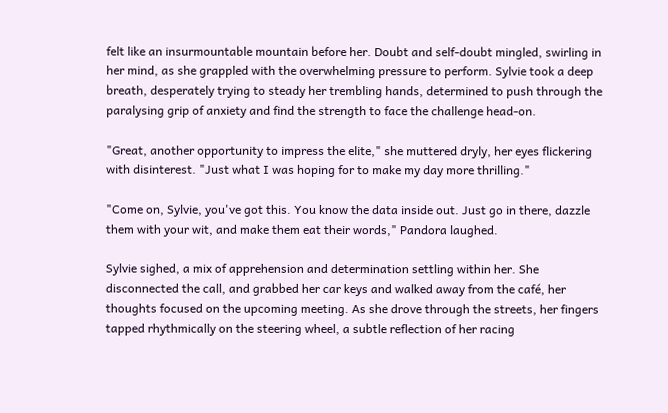felt like an insurmountable mountain before her. Doubt and self-doubt mingled, swirling in her mind, as she grappled with the overwhelming pressure to perform. Sylvie took a deep breath, desperately trying to steady her trembling hands, determined to push through the paralysing grip of anxiety and find the strength to face the challenge head-on.

"Great, another opportunity to impress the elite," she muttered dryly, her eyes flickering with disinterest. "Just what I was hoping for to make my day more thrilling."

"Come on, Sylvie, you've got this. You know the data inside out. Just go in there, dazzle them with your wit, and make them eat their words," Pandora laughed.

Sylvie sighed, a mix of apprehension and determination settling within her. She disconnected the call, and grabbed her car keys and walked away from the café, her thoughts focused on the upcoming meeting. As she drove through the streets, her fingers tapped rhythmically on the steering wheel, a subtle reflection of her racing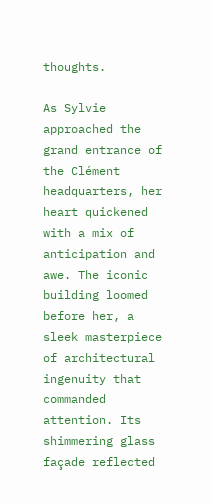thoughts.

As Sylvie approached the grand entrance of the Clément headquarters, her heart quickened with a mix of anticipation and awe. The iconic building loomed before her, a sleek masterpiece of architectural ingenuity that commanded attention. Its shimmering glass façade reflected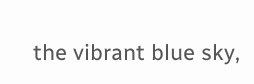the vibrant blue sky,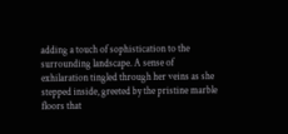adding a touch of sophistication to the surrounding landscape. A sense of exhilaration tingled through her veins as she stepped inside, greeted by the pristine marble floors that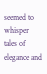seemed to whisper tales of elegance and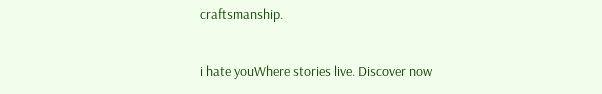craftsmanship.

i hate youWhere stories live. Discover now